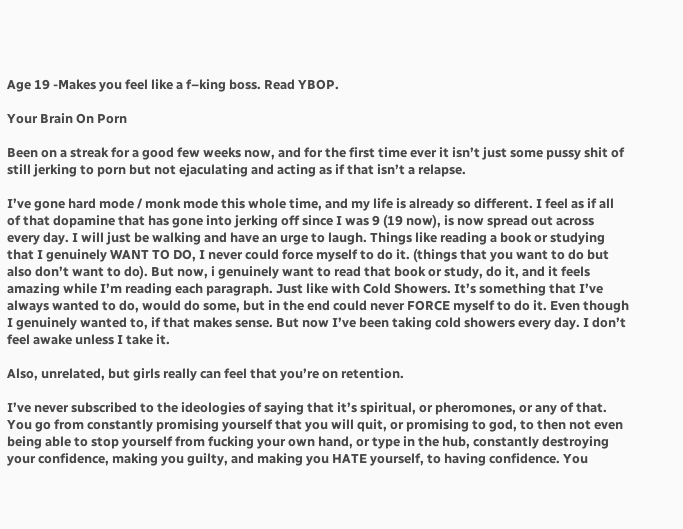Age 19 -Makes you feel like a f–king boss. Read YBOP.

Your Brain On Porn

Been on a streak for a good few weeks now, and for the first time ever it isn’t just some pussy shit of still jerking to porn but not ejaculating and acting as if that isn’t a relapse.

I’ve gone hard mode / monk mode this whole time, and my life is already so different. I feel as if all of that dopamine that has gone into jerking off since I was 9 (19 now), is now spread out across every day. I will just be walking and have an urge to laugh. Things like reading a book or studying that I genuinely WANT TO DO, I never could force myself to do it. (things that you want to do but also don’t want to do). But now, i genuinely want to read that book or study, do it, and it feels amazing while I’m reading each paragraph. Just like with Cold Showers. It’s something that I’ve always wanted to do, would do some, but in the end could never FORCE myself to do it. Even though I genuinely wanted to, if that makes sense. But now I’ve been taking cold showers every day. I don’t feel awake unless I take it.

Also, unrelated, but girls really can feel that you’re on retention.

I’ve never subscribed to the ideologies of saying that it’s spiritual, or pheromones, or any of that. You go from constantly promising yourself that you will quit, or promising to god, to then not even being able to stop yourself from fucking your own hand, or type in the hub, constantly destroying your confidence, making you guilty, and making you HATE yourself, to having confidence. You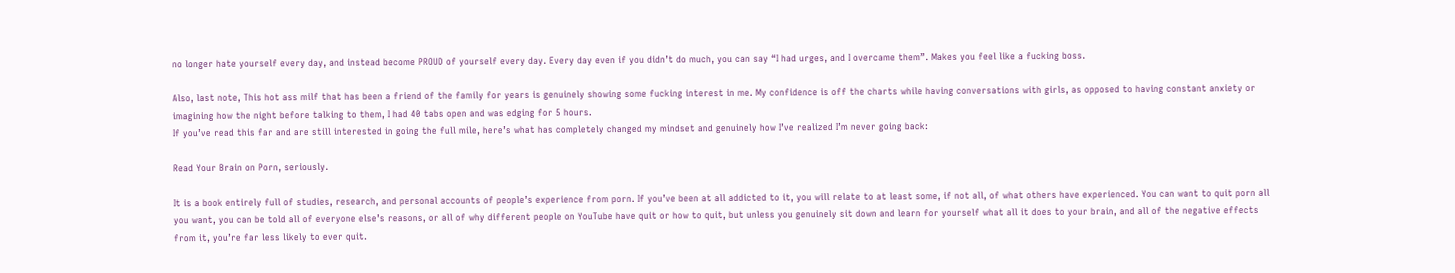no longer hate yourself every day, and instead become PROUD of yourself every day. Every day even if you didn’t do much, you can say “I had urges, and I overcame them”. Makes you feel like a fucking boss.

Also, last note, This hot ass milf that has been a friend of the family for years is genuinely showing some fucking interest in me. My confidence is off the charts while having conversations with girls, as opposed to having constant anxiety or imagining how the night before talking to them, I had 40 tabs open and was edging for 5 hours.
If you’ve read this far and are still interested in going the full mile, here’s what has completely changed my mindset and genuinely how I’ve realized I’m never going back:

Read Your Brain on Porn, seriously.

It is a book entirely full of studies, research, and personal accounts of people’s experience from porn. If you’ve been at all addicted to it, you will relate to at least some, if not all, of what others have experienced. You can want to quit porn all you want, you can be told all of everyone else’s reasons, or all of why different people on YouTube have quit or how to quit, but unless you genuinely sit down and learn for yourself what all it does to your brain, and all of the negative effects from it, you’re far less likely to ever quit.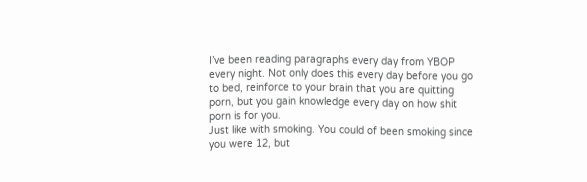I’ve been reading paragraphs every day from YBOP every night. Not only does this every day before you go to bed, reinforce to your brain that you are quitting porn, but you gain knowledge every day on how shit porn is for you.
Just like with smoking. You could of been smoking since you were 12, but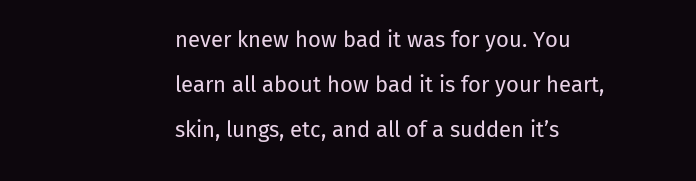never knew how bad it was for you. You learn all about how bad it is for your heart, skin, lungs, etc, and all of a sudden it’s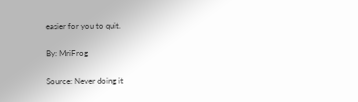easier for you to quit.

By: MriFrog

Source: Never doing it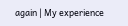again | My experience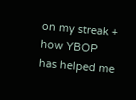on my streak + how YBOP has helped me